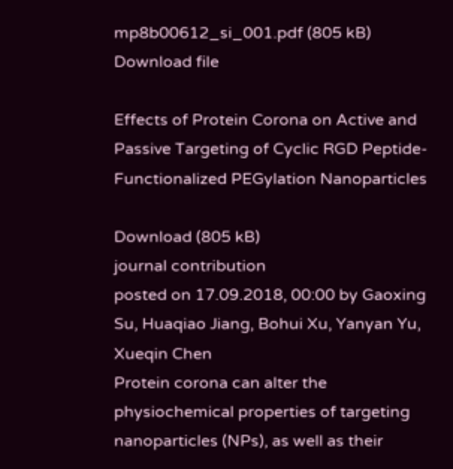mp8b00612_si_001.pdf (805 kB)
Download file

Effects of Protein Corona on Active and Passive Targeting of Cyclic RGD Peptide-Functionalized PEGylation Nanoparticles

Download (805 kB)
journal contribution
posted on 17.09.2018, 00:00 by Gaoxing Su, Huaqiao Jiang, Bohui Xu, Yanyan Yu, Xueqin Chen
Protein corona can alter the physiochemical properties of targeting nanoparticles (NPs), as well as their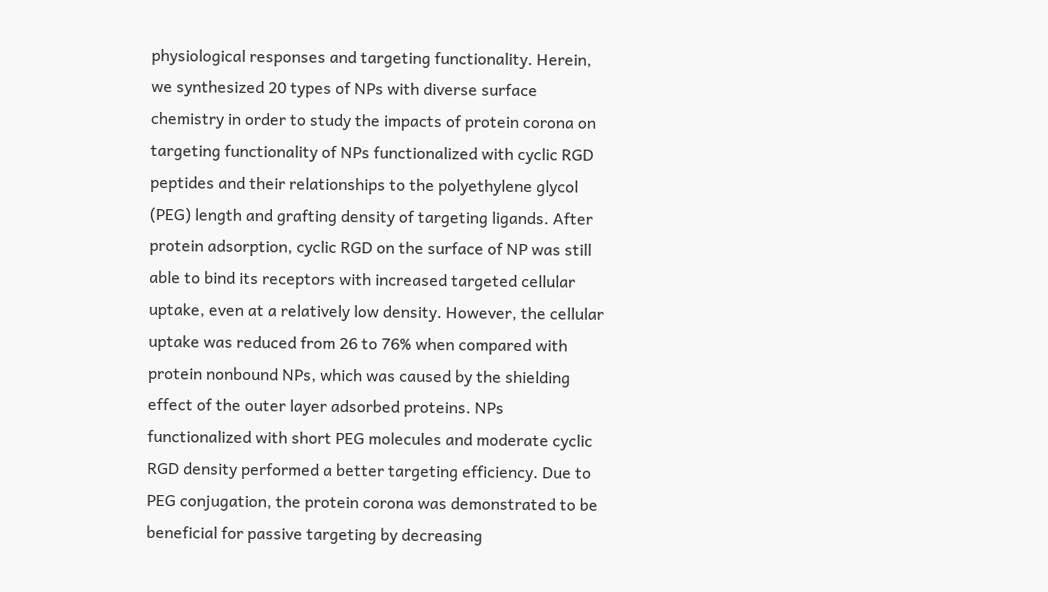physiological responses and targeting functionality. Herein, we synthesized 20 types of NPs with diverse surface chemistry in order to study the impacts of protein corona on targeting functionality of NPs functionalized with cyclic RGD peptides and their relationships to the polyethylene glycol (PEG) length and grafting density of targeting ligands. After protein adsorption, cyclic RGD on the surface of NP was still able to bind its receptors with increased targeted cellular uptake, even at a relatively low density. However, the cellular uptake was reduced from 26 to 76% when compared with protein nonbound NPs, which was caused by the shielding effect of the outer layer adsorbed proteins. NPs functionalized with short PEG molecules and moderate cyclic RGD density performed a better targeting efficiency. Due to PEG conjugation, the protein corona was demonstrated to be beneficial for passive targeting by decreasing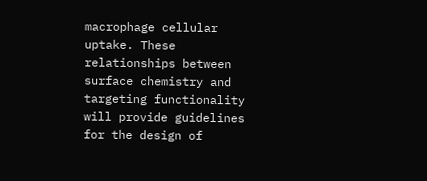macrophage cellular uptake. These relationships between surface chemistry and targeting functionality will provide guidelines for the design of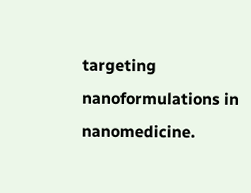targeting nanoformulations in nanomedicine.